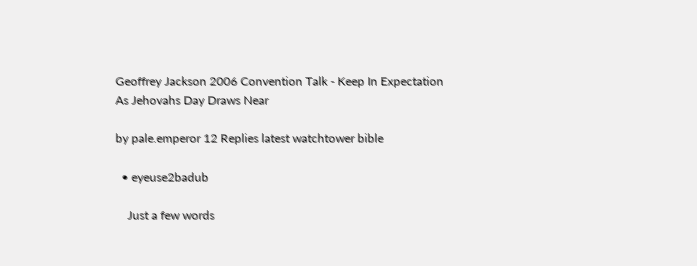Geoffrey Jackson 2006 Convention Talk - Keep In Expectation As Jehovahs Day Draws Near

by pale.emperor 12 Replies latest watchtower bible

  • eyeuse2badub

    Just a few words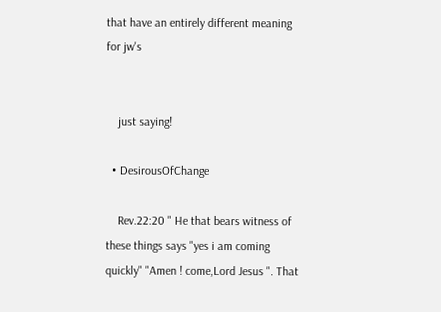that have an entirely different meaning for jw's


    just saying!

  • DesirousOfChange

    Rev.22:20 " He that bears witness of these things says "yes i am coming quickly" "Amen ! come,Lord Jesus ". That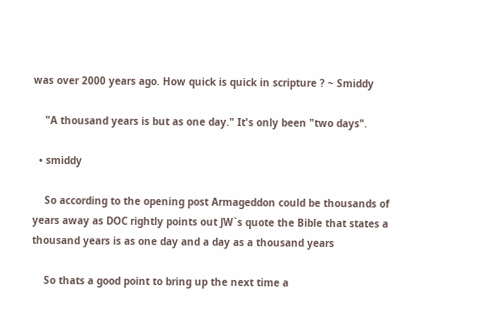was over 2000 years ago. How quick is quick in scripture ? ~ Smiddy

    "A thousand years is but as one day." It's only been "two days".

  • smiddy

    So according to the opening post Armageddon could be thousands of years away as DOC rightly points out JW`s quote the Bible that states a thousand years is as one day and a day as a thousand years

    So thats a good point to bring up the next time a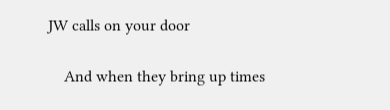JW calls on your door

    And when they bring up times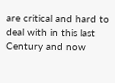are critical and hard to deal with in this last Century and now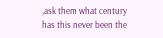,ask them what century has this never been the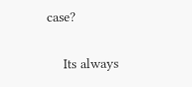case?

    Its always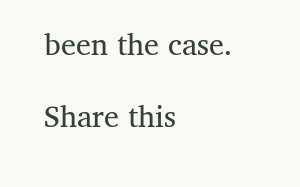been the case.

Share this